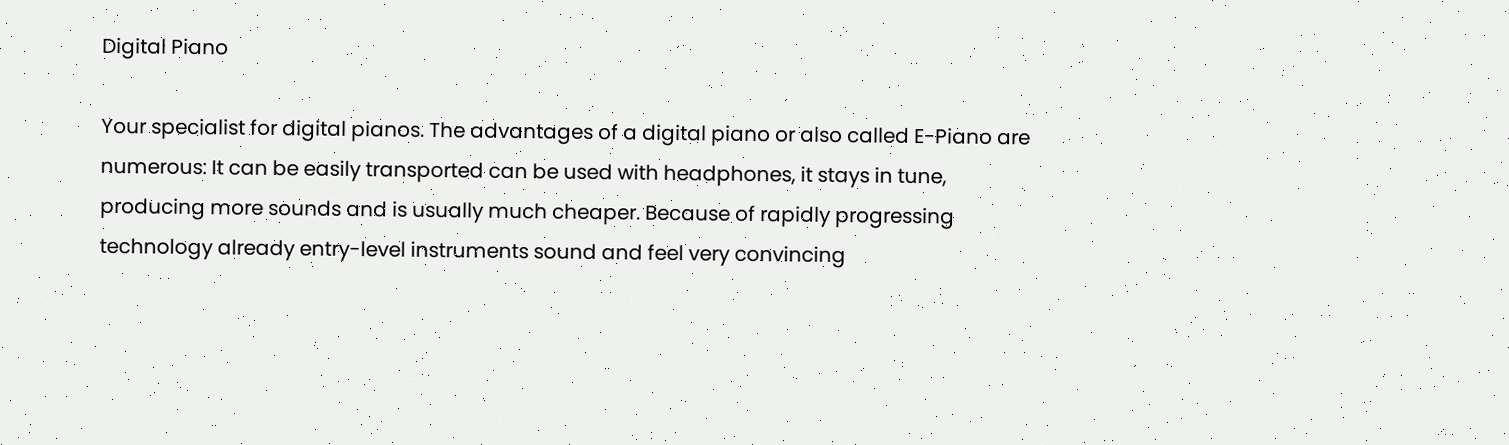Digital Piano

Your specialist for digital pianos. The advantages of a digital piano or also called E-Piano are numerous: It can be easily transported can be used with headphones, it stays in tune, producing more sounds and is usually much cheaper. Because of rapidly progressing technology already entry-level instruments sound and feel very convincing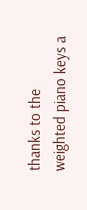thanks to the weighted piano keys a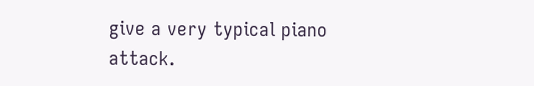give a very typical piano attack.